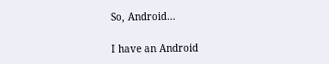So, Android…

I have an Android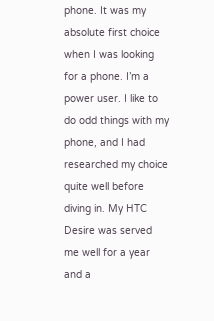phone. It was my absolute first choice when I was looking for a phone. I’m a power user. I like to do odd things with my phone, and I had researched my choice quite well before diving in. My HTC Desire was served me well for a year and a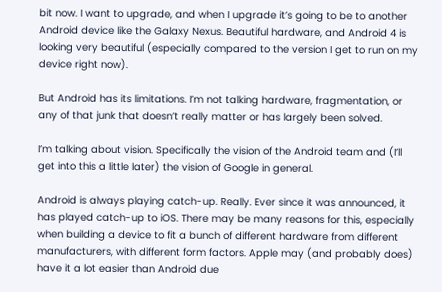bit now. I want to upgrade, and when I upgrade it’s going to be to another Android device like the Galaxy Nexus. Beautiful hardware, and Android 4 is looking very beautiful (especially compared to the version I get to run on my device right now).

But Android has its limitations. I’m not talking hardware, fragmentation, or any of that junk that doesn’t really matter or has largely been solved.

I’m talking about vision. Specifically the vision of the Android team and (I’ll get into this a little later) the vision of Google in general.

Android is always playing catch-up. Really. Ever since it was announced, it has played catch-up to iOS. There may be many reasons for this, especially when building a device to fit a bunch of different hardware from different manufacturers, with different form factors. Apple may (and probably does) have it a lot easier than Android due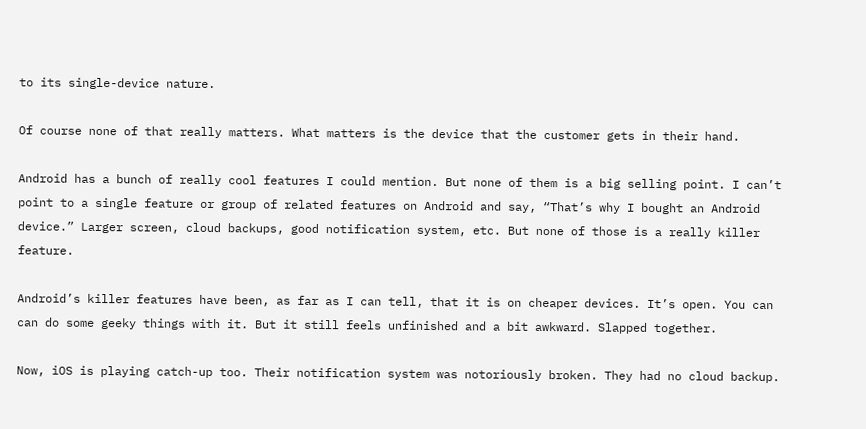to its single-device nature.

Of course none of that really matters. What matters is the device that the customer gets in their hand.

Android has a bunch of really cool features I could mention. But none of them is a big selling point. I can’t point to a single feature or group of related features on Android and say, “That’s why I bought an Android device.” Larger screen, cloud backups, good notification system, etc. But none of those is a really killer feature.

Android’s killer features have been, as far as I can tell, that it is on cheaper devices. It’s open. You can can do some geeky things with it. But it still feels unfinished and a bit awkward. Slapped together.

Now, iOS is playing catch-up too. Their notification system was notoriously broken. They had no cloud backup.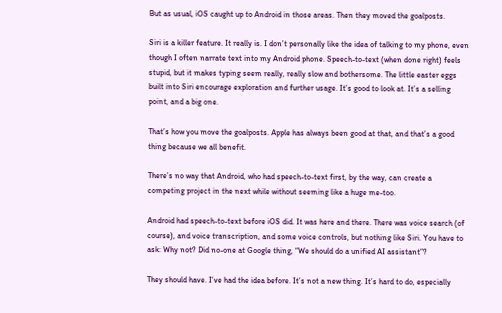But as usual, iOS caught up to Android in those areas. Then they moved the goalposts.

Siri is a killer feature. It really is. I don’t personally like the idea of talking to my phone, even though I often narrate text into my Android phone. Speech-to-text (when done right) feels stupid, but it makes typing seem really, really slow and bothersome. The little easter eggs built into Siri encourage exploration and further usage. It’s good to look at. It’s a selling point, and a big one.

That’s how you move the goalposts. Apple has always been good at that, and that’s a good thing because we all benefit.

There’s no way that Android, who had speech-to-text first, by the way, can create a competing project in the next while without seeming like a huge me-too.

Android had speech-to-text before iOS did. It was here and there. There was voice search (of course), and voice transcription, and some voice controls, but nothing like Siri. You have to ask: Why not? Did no-one at Google thing, “We should do a unified AI assistant”?

They should have. I’ve had the idea before. It’s not a new thing. It’s hard to do, especially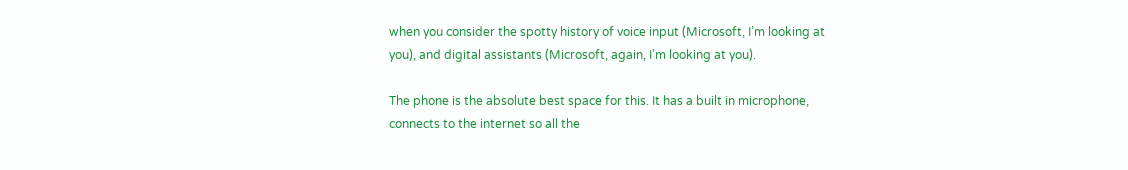when you consider the spotty history of voice input (Microsoft, I’m looking at you), and digital assistants (Microsoft, again, I’m looking at you).

The phone is the absolute best space for this. It has a built in microphone, connects to the internet so all the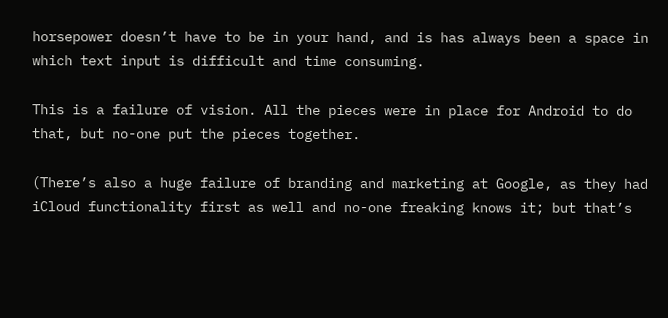horsepower doesn’t have to be in your hand, and is has always been a space in which text input is difficult and time consuming.

This is a failure of vision. All the pieces were in place for Android to do that, but no-one put the pieces together.

(There’s also a huge failure of branding and marketing at Google, as they had iCloud functionality first as well and no-one freaking knows it; but that’s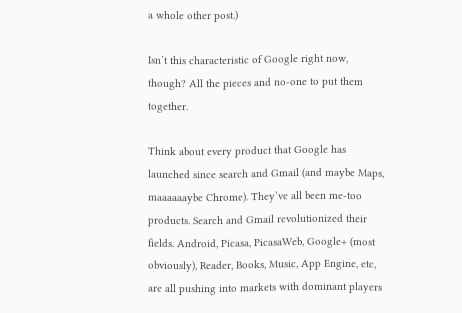a whole other post.)

Isn’t this characteristic of Google right now, though? All the pieces and no-one to put them together.

Think about every product that Google has launched since search and Gmail (and maybe Maps, maaaaaaybe Chrome). They’ve all been me-too products. Search and Gmail revolutionized their fields. Android, Picasa, PicasaWeb, Google+ (most obviously), Reader, Books, Music, App Engine, etc, are all pushing into markets with dominant players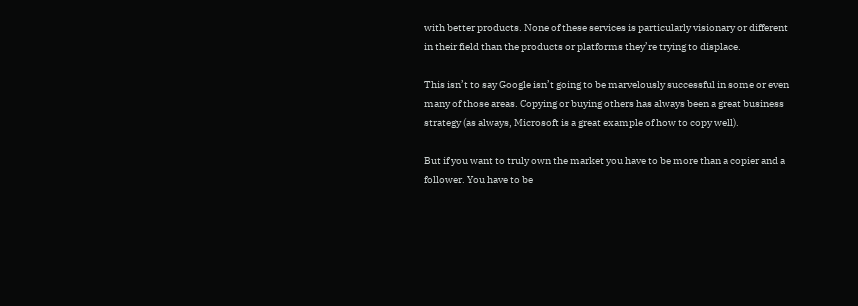with better products. None of these services is particularly visionary or different in their field than the products or platforms they’re trying to displace.

This isn’t to say Google isn’t going to be marvelously successful in some or even many of those areas. Copying or buying others has always been a great business strategy (as always, Microsoft is a great example of how to copy well).

But if you want to truly own the market you have to be more than a copier and a follower. You have to be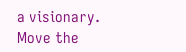a visionary. Move the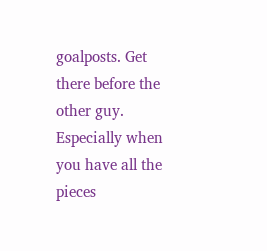goalposts. Get there before the other guy. Especially when you have all the pieces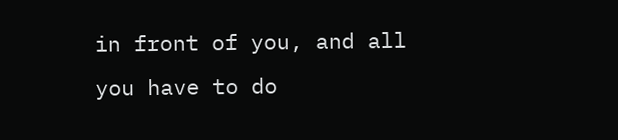in front of you, and all you have to do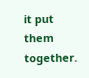it put them together.